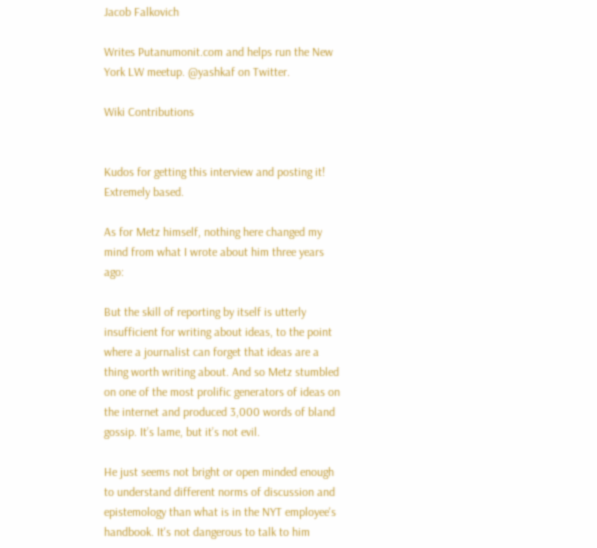Jacob Falkovich

Writes Putanumonit.com and helps run the New York LW meetup. @yashkaf on Twitter.

Wiki Contributions


Kudos for getting this interview and posting it! Extremely based.

As for Metz himself, nothing here changed my mind from what I wrote about him three years ago:

But the skill of reporting by itself is utterly insufficient for writing about ideas, to the point where a journalist can forget that ideas are a thing worth writing about. And so Metz stumbled on one of the most prolific generators of ideas on the internet and produced 3,000 words of bland gossip. It’s lame, but it’s not evil.

He just seems not bright or open minded enough to understand different norms of discussion and epistemology than what is in the NYT employee's handbook. It's not dangerous to talk to him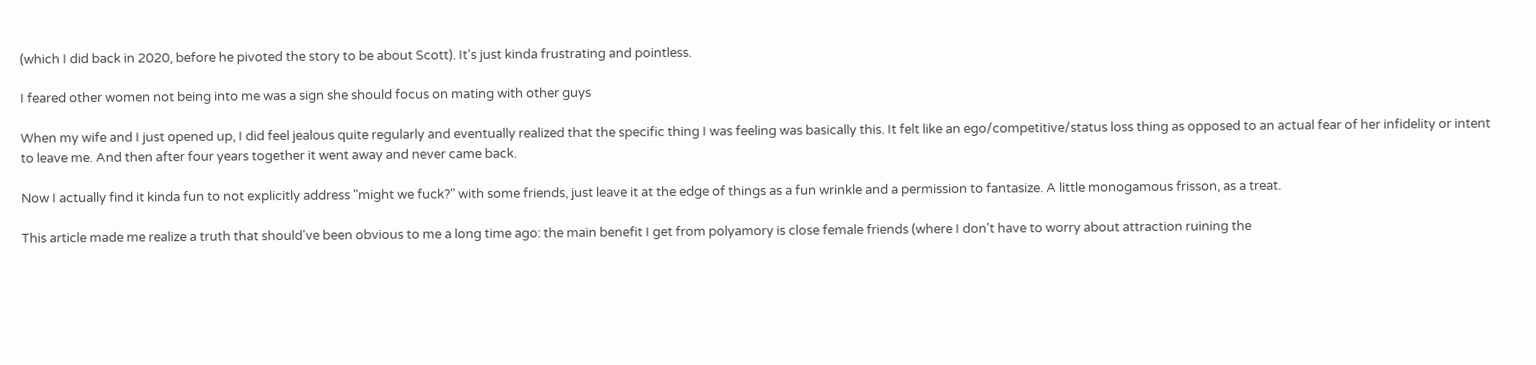(which I did back in 2020, before he pivoted the story to be about Scott). It's just kinda frustrating and pointless.

I feared other women not being into me was a sign she should focus on mating with other guys

When my wife and I just opened up, I did feel jealous quite regularly and eventually realized that the specific thing I was feeling was basically this. It felt like an ego/competitive/status loss thing as opposed to an actual fear of her infidelity or intent to leave me. And then after four years together it went away and never came back.

Now I actually find it kinda fun to not explicitly address "might we fuck?" with some friends, just leave it at the edge of things as a fun wrinkle and a permission to fantasize. A little monogamous frisson, as a treat.

This article made me realize a truth that should've been obvious to me a long time ago: the main benefit I get from polyamory is close female friends (where I don't have to worry about attraction ruining the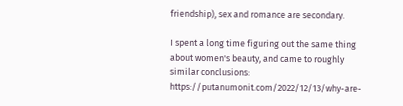friendship), sex and romance are secondary.

I spent a long time figuring out the same thing about women's beauty, and came to roughly similar conclusions: https://putanumonit.com/2022/12/13/why-are-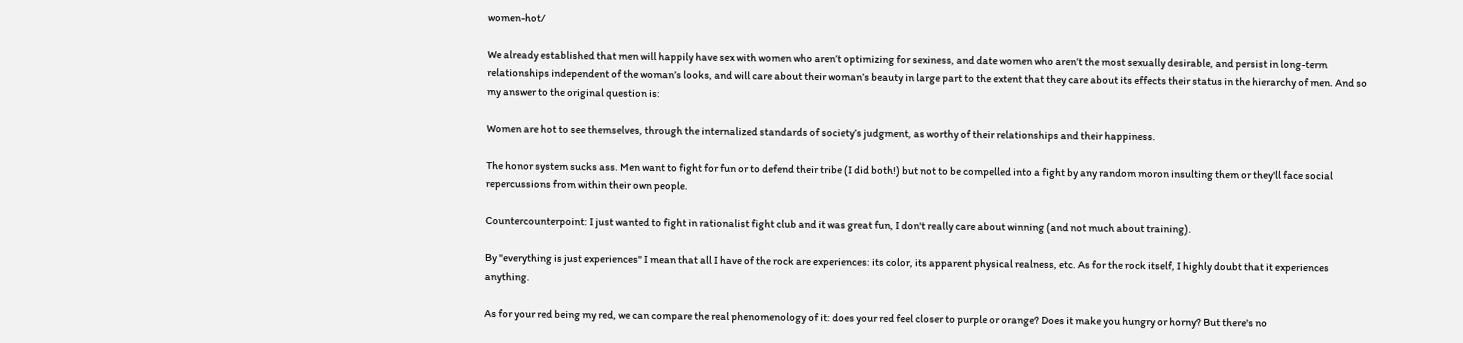women-hot/

We already established that men will happily have sex with women who aren’t optimizing for sexiness, and date women who aren’t the most sexually desirable, and persist in long-term relationships independent of the woman’s looks, and will care about their woman’s beauty in large part to the extent that they care about its effects their status in the hierarchy of men. And so my answer to the original question is:

Women are hot to see themselves, through the internalized standards of society’s judgment, as worthy of their relationships and their happiness.

The honor system sucks ass. Men want to fight for fun or to defend their tribe (I did both!) but not to be compelled into a fight by any random moron insulting them or they'll face social repercussions from within their own people.

Countercounterpoint: I just wanted to fight in rationalist fight club and it was great fun, I don't really care about winning (and not much about training).

By "everything is just experiences" I mean that all I have of the rock are experiences: its color, its apparent physical realness, etc. As for the rock itself, I highly doubt that it experiences anything.

As for your red being my red, we can compare the real phenomenology of it: does your red feel closer to purple or orange? Does it make you hungry or horny? But there's no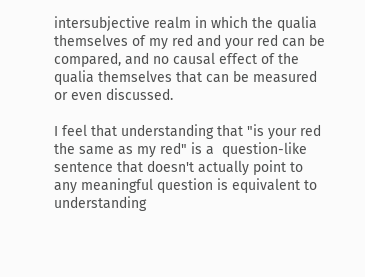intersubjective realm in which the qualia themselves of my red and your red can be compared, and no causal effect of the qualia themselves that can be measured or even discussed.

I feel that understanding that "is your red the same as my red" is a  question-like sentence that doesn't actually point to any meaningful question is equivalent to understanding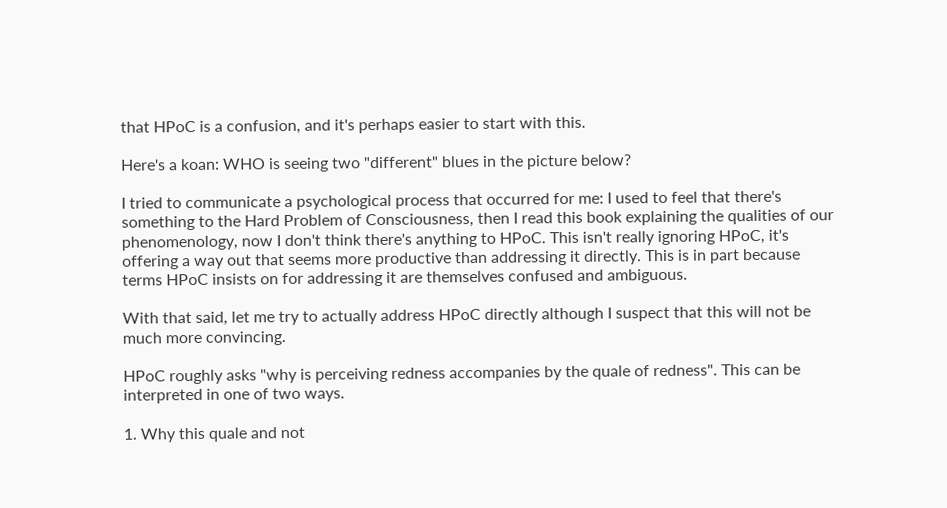that HPoC is a confusion, and it's perhaps easier to start with this.

Here's a koan: WHO is seeing two "different" blues in the picture below?

I tried to communicate a psychological process that occurred for me: I used to feel that there's something to the Hard Problem of Consciousness, then I read this book explaining the qualities of our phenomenology, now I don't think there's anything to HPoC. This isn't really ignoring HPoC, it's offering a way out that seems more productive than addressing it directly. This is in part because terms HPoC insists on for addressing it are themselves confused and ambiguous.

With that said, let me try to actually address HPoC directly although I suspect that this will not be much more convincing.

HPoC roughly asks "why is perceiving redness accompanies by the quale of redness". This can be interpreted in one of two ways.

1. Why this quale and not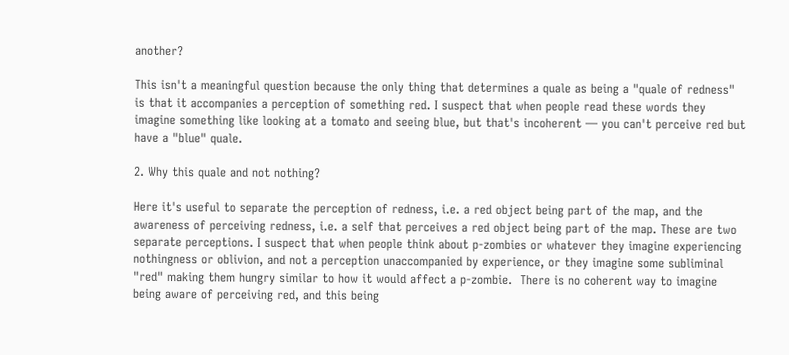another?

This isn't a meaningful question because the only thing that determines a quale as being a "quale of redness" is that it accompanies a perception of something red. I suspect that when people read these words they imagine something like looking at a tomato and seeing blue, but that's incoherent — you can't perceive red but have a "blue" quale.

2. Why this quale and not nothing?

Here it's useful to separate the perception of redness, i.e. a red object being part of the map, and the awareness of perceiving redness, i.e. a self that perceives a red object being part of the map. These are two separate perceptions. I suspect that when people think about p-zombies or whatever they imagine experiencing nothingness or oblivion, and not a perception unaccompanied by experience, or they imagine some subliminal "red" making them hungry similar to how it would affect a p-zombie.  There is no coherent way to imagine being aware of perceiving red, and this being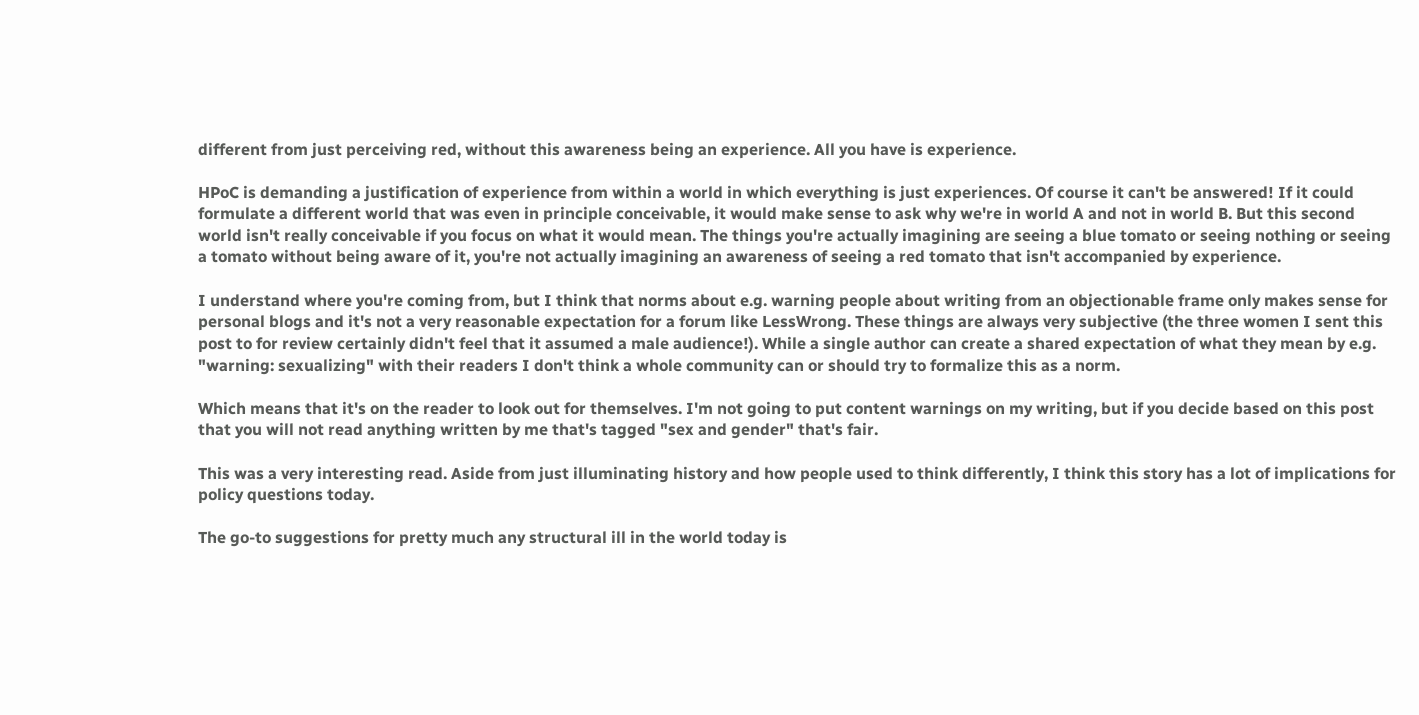different from just perceiving red, without this awareness being an experience. All you have is experience.

HPoC is demanding a justification of experience from within a world in which everything is just experiences. Of course it can't be answered! If it could formulate a different world that was even in principle conceivable, it would make sense to ask why we're in world A and not in world B. But this second world isn't really conceivable if you focus on what it would mean. The things you're actually imagining are seeing a blue tomato or seeing nothing or seeing a tomato without being aware of it, you're not actually imagining an awareness of seeing a red tomato that isn't accompanied by experience.

I understand where you're coming from, but I think that norms about e.g. warning people about writing from an objectionable frame only makes sense for personal blogs and it's not a very reasonable expectation for a forum like LessWrong. These things are always very subjective (the three women I sent this post to for review certainly didn't feel that it assumed a male audience!). While a single author can create a shared expectation of what they mean by e.g. "warning: sexualizing" with their readers I don't think a whole community can or should try to formalize this as a norm.

Which means that it's on the reader to look out for themselves. I'm not going to put content warnings on my writing, but if you decide based on this post that you will not read anything written by me that's tagged "sex and gender" that's fair.

This was a very interesting read. Aside from just illuminating history and how people used to think differently, I think this story has a lot of implications for policy questions today.

The go-to suggestions for pretty much any structural ill in the world today is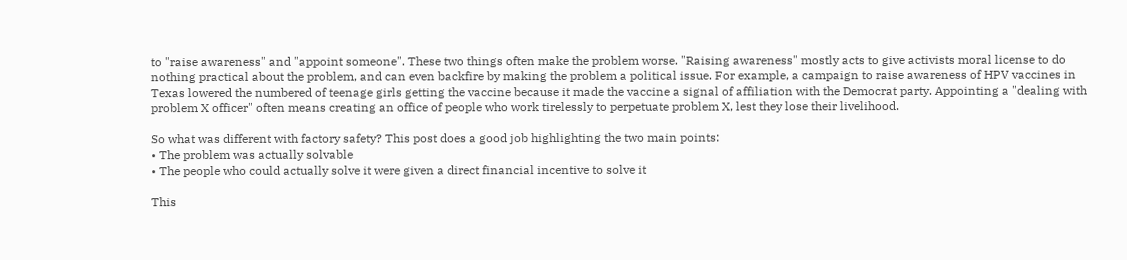to "raise awareness" and "appoint someone". These two things often make the problem worse. "Raising awareness" mostly acts to give activists moral license to do nothing practical about the problem, and can even backfire by making the problem a political issue. For example, a campaign to raise awareness of HPV vaccines in Texas lowered the numbered of teenage girls getting the vaccine because it made the vaccine a signal of affiliation with the Democrat party. Appointing a "dealing with problem X officer" often means creating an office of people who work tirelessly to perpetuate problem X, lest they lose their livelihood.

So what was different with factory safety? This post does a good job highlighting the two main points:
• The problem was actually solvable
• The people who could actually solve it were given a direct financial incentive to solve it

This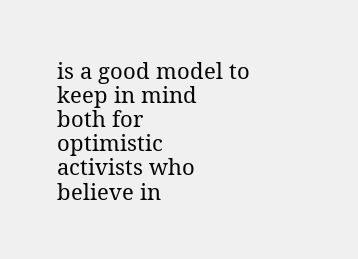is a good model to keep in mind both for optimistic activists who believe in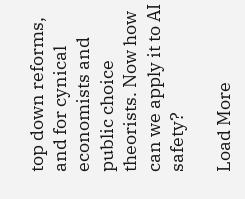top down reforms, and for cynical economists and public choice theorists. Now how can we apply it to AI safety?

Load More